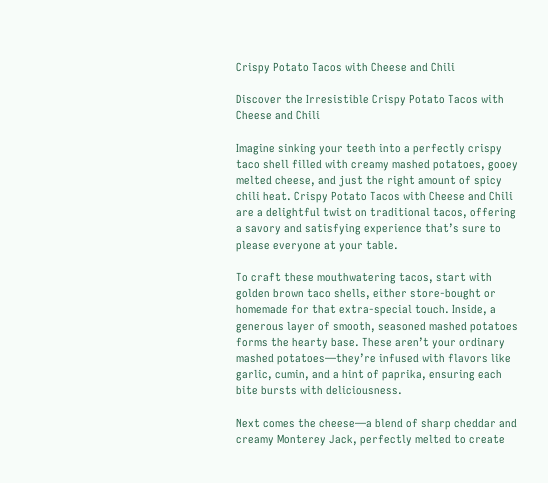Crispy Potato Tacos with Cheese and Chili

Discover the Irresistible Crispy Potato Tacos with Cheese and Chili

Imagine sinking your teeth into a perfectly crispy taco shell filled with creamy mashed potatoes, gooey melted cheese, and just the right amount of spicy chili heat. Crispy Potato Tacos with Cheese and Chili are a delightful twist on traditional tacos, offering a savory and satisfying experience that’s sure to please everyone at your table.

To craft these mouthwatering tacos, start with golden brown taco shells, either store-bought or homemade for that extra-special touch. Inside, a generous layer of smooth, seasoned mashed potatoes forms the hearty base. These aren’t your ordinary mashed potatoes—they’re infused with flavors like garlic, cumin, and a hint of paprika, ensuring each bite bursts with deliciousness.

Next comes the cheese—a blend of sharp cheddar and creamy Monterey Jack, perfectly melted to create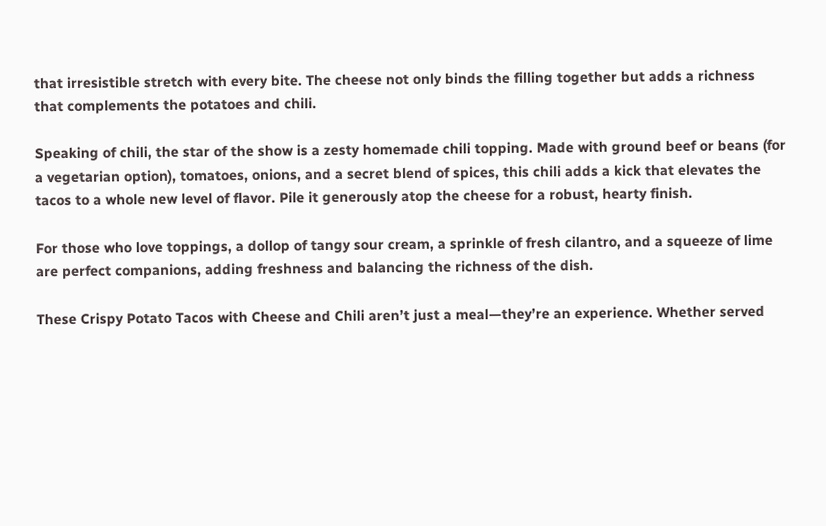that irresistible stretch with every bite. The cheese not only binds the filling together but adds a richness that complements the potatoes and chili.

Speaking of chili, the star of the show is a zesty homemade chili topping. Made with ground beef or beans (for a vegetarian option), tomatoes, onions, and a secret blend of spices, this chili adds a kick that elevates the tacos to a whole new level of flavor. Pile it generously atop the cheese for a robust, hearty finish.

For those who love toppings, a dollop of tangy sour cream, a sprinkle of fresh cilantro, and a squeeze of lime are perfect companions, adding freshness and balancing the richness of the dish.

These Crispy Potato Tacos with Cheese and Chili aren’t just a meal—they’re an experience. Whether served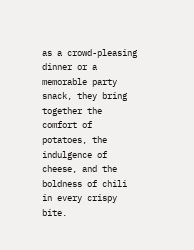as a crowd-pleasing dinner or a memorable party snack, they bring together the comfort of potatoes, the indulgence of cheese, and the boldness of chili in every crispy bite.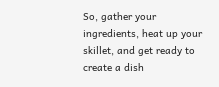So, gather your ingredients, heat up your skillet, and get ready to create a dish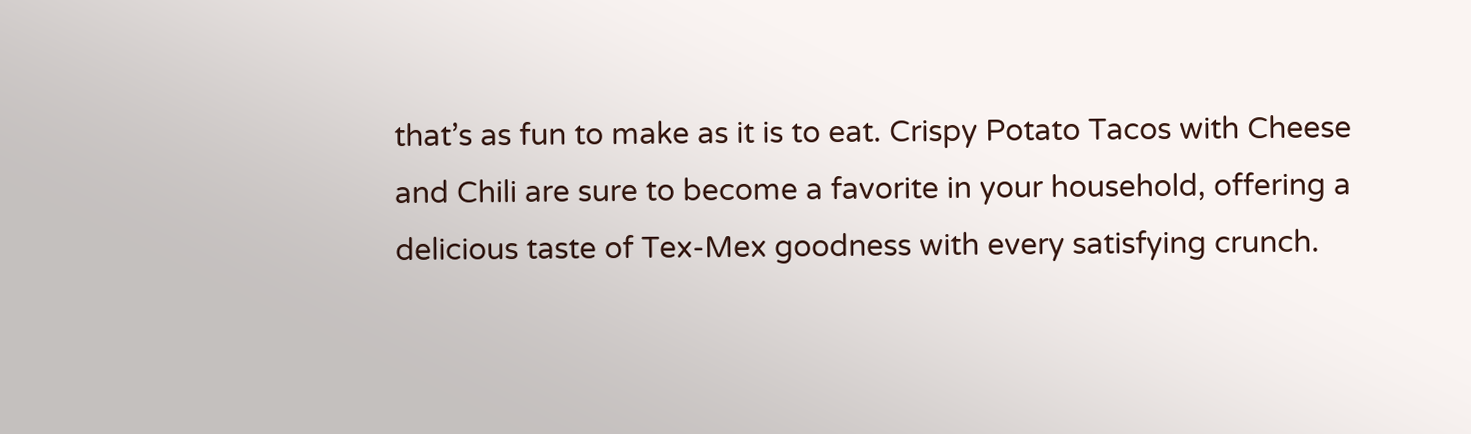that’s as fun to make as it is to eat. Crispy Potato Tacos with Cheese and Chili are sure to become a favorite in your household, offering a delicious taste of Tex-Mex goodness with every satisfying crunch.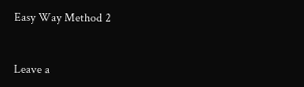Easy Way Method 2


Leave a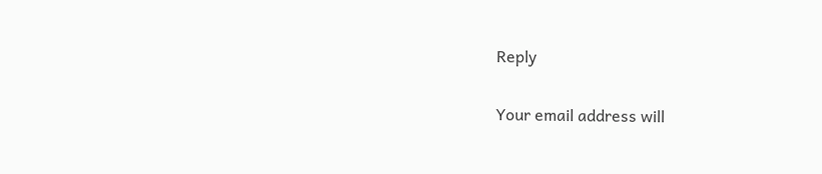Reply

Your email address will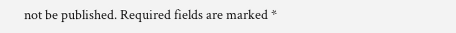not be published. Required fields are marked *